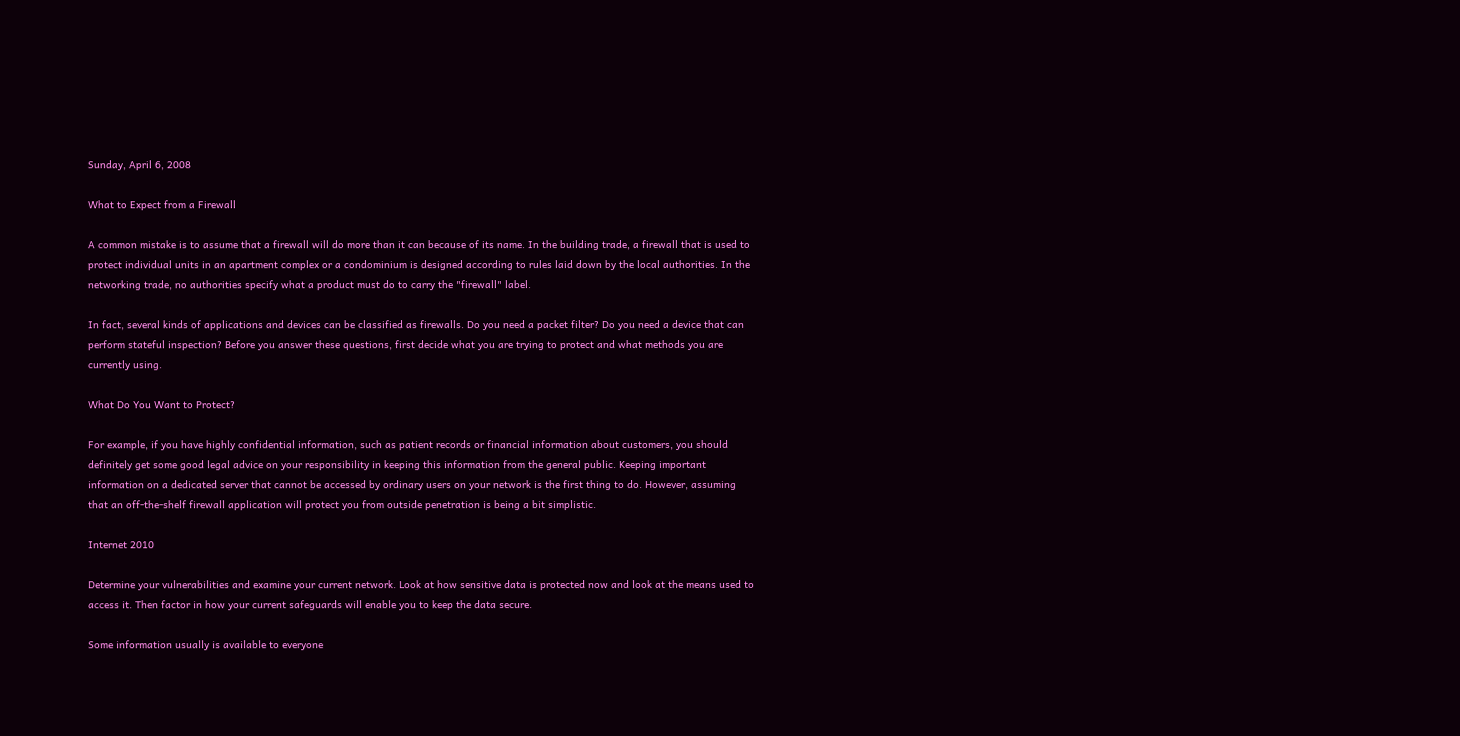Sunday, April 6, 2008

What to Expect from a Firewall

A common mistake is to assume that a firewall will do more than it can because of its name. In the building trade, a firewall that is used to protect individual units in an apartment complex or a condominium is designed according to rules laid down by the local authorities. In the networking trade, no authorities specify what a product must do to carry the "firewall" label.

In fact, several kinds of applications and devices can be classified as firewalls. Do you need a packet filter? Do you need a device that can perform stateful inspection? Before you answer these questions, first decide what you are trying to protect and what methods you are currently using.

What Do You Want to Protect?

For example, if you have highly confidential information, such as patient records or financial information about customers, you should definitely get some good legal advice on your responsibility in keeping this information from the general public. Keeping important information on a dedicated server that cannot be accessed by ordinary users on your network is the first thing to do. However, assuming that an off-the-shelf firewall application will protect you from outside penetration is being a bit simplistic.

Internet 2010

Determine your vulnerabilities and examine your current network. Look at how sensitive data is protected now and look at the means used to access it. Then factor in how your current safeguards will enable you to keep the data secure.

Some information usually is available to everyone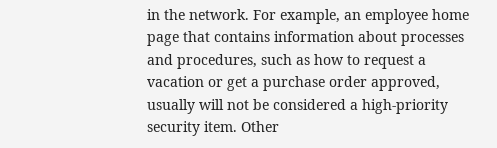in the network. For example, an employee home page that contains information about processes and procedures, such as how to request a vacation or get a purchase order approved, usually will not be considered a high-priority security item. Other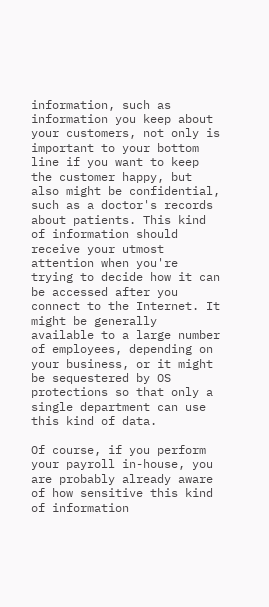information, such as information you keep about your customers, not only is important to your bottom line if you want to keep the customer happy, but also might be confidential, such as a doctor's records about patients. This kind of information should receive your utmost attention when you're trying to decide how it can be accessed after you connect to the Internet. It might be generally available to a large number of employees, depending on your business, or it might be sequestered by OS protections so that only a single department can use this kind of data.

Of course, if you perform your payroll in-house, you are probably already aware of how sensitive this kind of information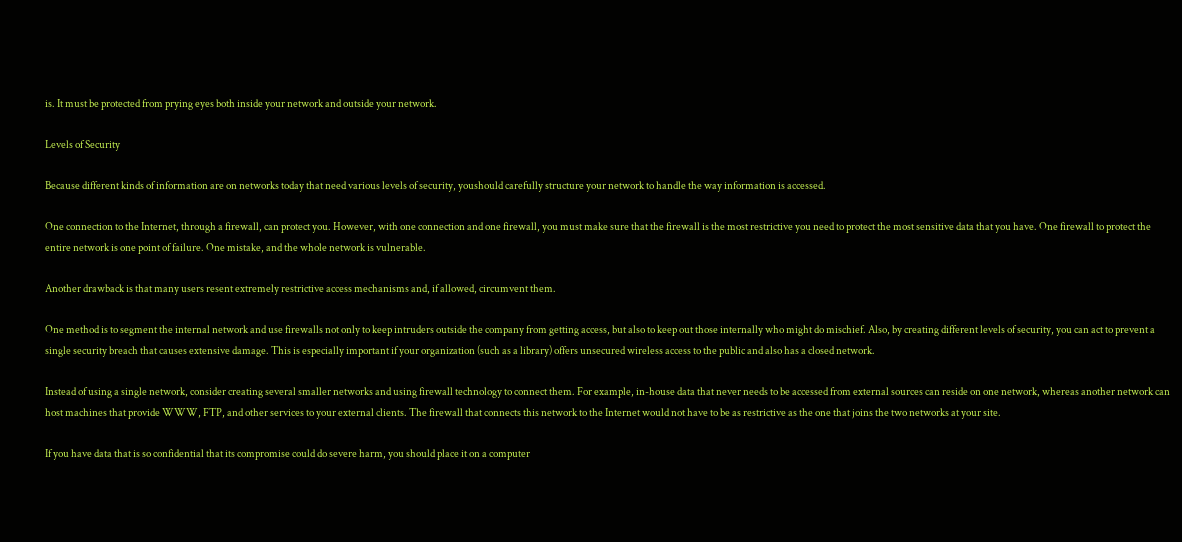is. It must be protected from prying eyes both inside your network and outside your network.

Levels of Security

Because different kinds of information are on networks today that need various levels of security, youshould carefully structure your network to handle the way information is accessed.

One connection to the Internet, through a firewall, can protect you. However, with one connection and one firewall, you must make sure that the firewall is the most restrictive you need to protect the most sensitive data that you have. One firewall to protect the entire network is one point of failure. One mistake, and the whole network is vulnerable.

Another drawback is that many users resent extremely restrictive access mechanisms and, if allowed, circumvent them.

One method is to segment the internal network and use firewalls not only to keep intruders outside the company from getting access, but also to keep out those internally who might do mischief. Also, by creating different levels of security, you can act to prevent a single security breach that causes extensive damage. This is especially important if your organization (such as a library) offers unsecured wireless access to the public and also has a closed network.

Instead of using a single network, consider creating several smaller networks and using firewall technology to connect them. For example, in-house data that never needs to be accessed from external sources can reside on one network, whereas another network can host machines that provide WWW, FTP, and other services to your external clients. The firewall that connects this network to the Internet would not have to be as restrictive as the one that joins the two networks at your site.

If you have data that is so confidential that its compromise could do severe harm, you should place it on a computer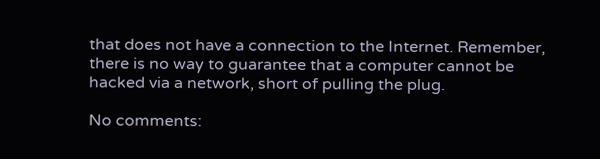that does not have a connection to the Internet. Remember, there is no way to guarantee that a computer cannot be hacked via a network, short of pulling the plug.

No comments: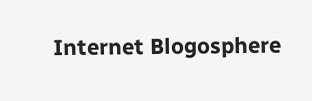Internet Blogosphere